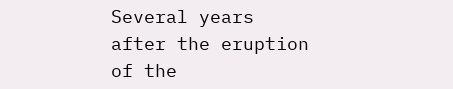Several years after the eruption of the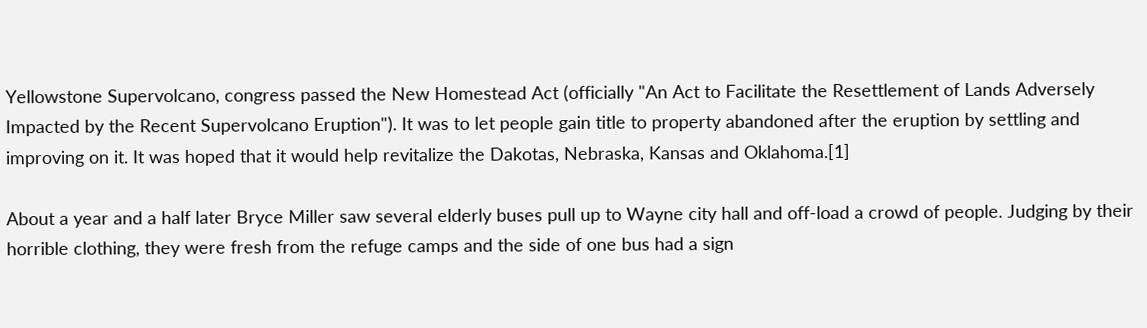Yellowstone Supervolcano, congress passed the New Homestead Act (officially "An Act to Facilitate the Resettlement of Lands Adversely Impacted by the Recent Supervolcano Eruption"). It was to let people gain title to property abandoned after the eruption by settling and improving on it. It was hoped that it would help revitalize the Dakotas, Nebraska, Kansas and Oklahoma.[1]

About a year and a half later Bryce Miller saw several elderly buses pull up to Wayne city hall and off-load a crowd of people. Judging by their horrible clothing, they were fresh from the refuge camps and the side of one bus had a sign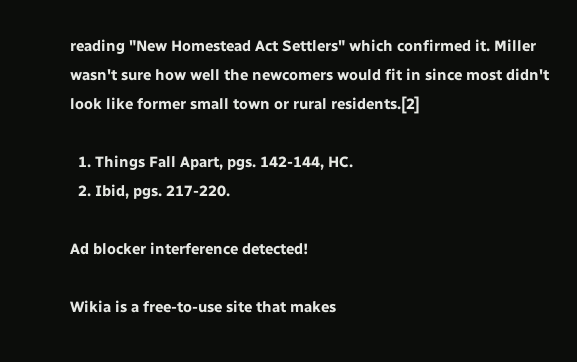reading "New Homestead Act Settlers" which confirmed it. Miller wasn't sure how well the newcomers would fit in since most didn't look like former small town or rural residents.[2]

  1. Things Fall Apart, pgs. 142-144, HC.
  2. Ibid, pgs. 217-220.

Ad blocker interference detected!

Wikia is a free-to-use site that makes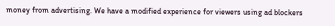money from advertising. We have a modified experience for viewers using ad blockers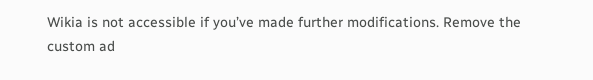Wikia is not accessible if you’ve made further modifications. Remove the custom ad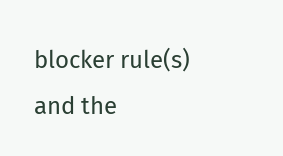blocker rule(s) and the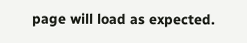page will load as expected.